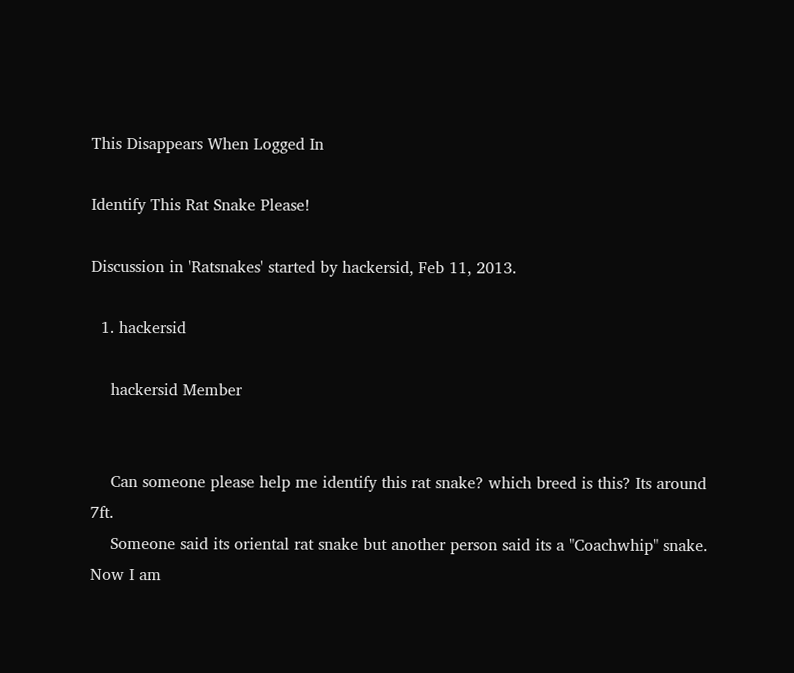This Disappears When Logged In

Identify This Rat Snake Please!

Discussion in 'Ratsnakes' started by hackersid, Feb 11, 2013.

  1. hackersid

    hackersid Member


    Can someone please help me identify this rat snake? which breed is this? Its around 7ft.
    Someone said its oriental rat snake but another person said its a "Coachwhip" snake. Now I am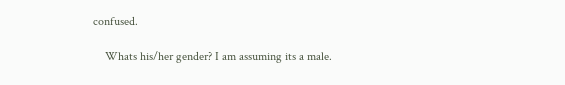confused.

    Whats his/her gender? I am assuming its a male.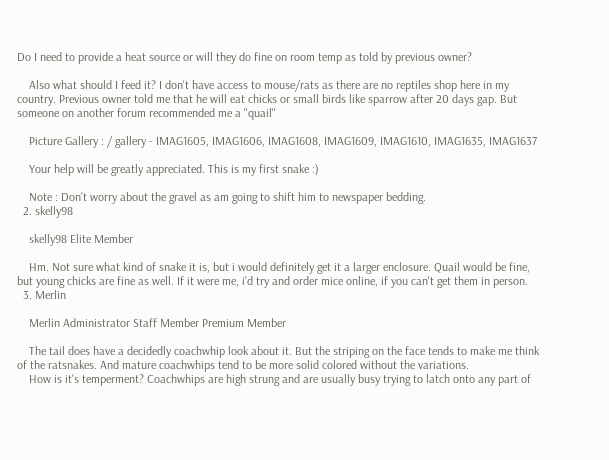Do I need to provide a heat source or will they do fine on room temp as told by previous owner?

    Also what should I feed it? I don't have access to mouse/rats as there are no reptiles shop here in my country. Previous owner told me that he will eat chicks or small birds like sparrow after 20 days gap. But someone on another forum recommended me a "quail"

    Picture Gallery : / gallery - IMAG1605, IMAG1606, IMAG1608, IMAG1609, IMAG1610, IMAG1635, IMAG1637

    Your help will be greatly appreciated. This is my first snake :)

    Note : Don't worry about the gravel as am going to shift him to newspaper bedding.
  2. skelly98

    skelly98 Elite Member

    Hm. Not sure what kind of snake it is, but i would definitely get it a larger enclosure. Quail would be fine, but young chicks are fine as well. If it were me, i'd try and order mice online, if you can't get them in person.
  3. Merlin

    Merlin Administrator Staff Member Premium Member

    The tail does have a decidedly coachwhip look about it. But the striping on the face tends to make me think of the ratsnakes. And mature coachwhips tend to be more solid colored without the variations.
    How is it's temperment? Coachwhips are high strung and are usually busy trying to latch onto any part of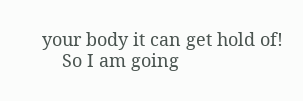your body it can get hold of!
    So I am going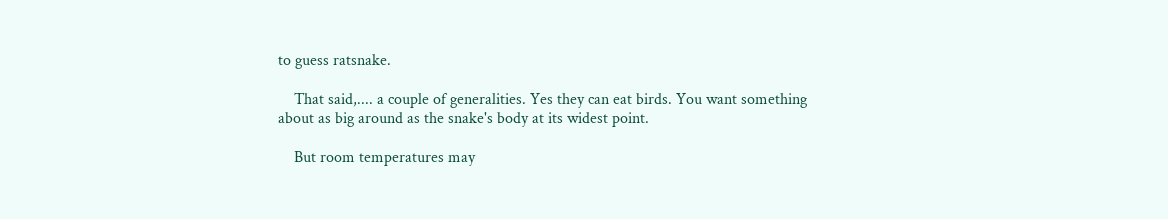to guess ratsnake.

    That said,.... a couple of generalities. Yes they can eat birds. You want something about as big around as the snake's body at its widest point.

    But room temperatures may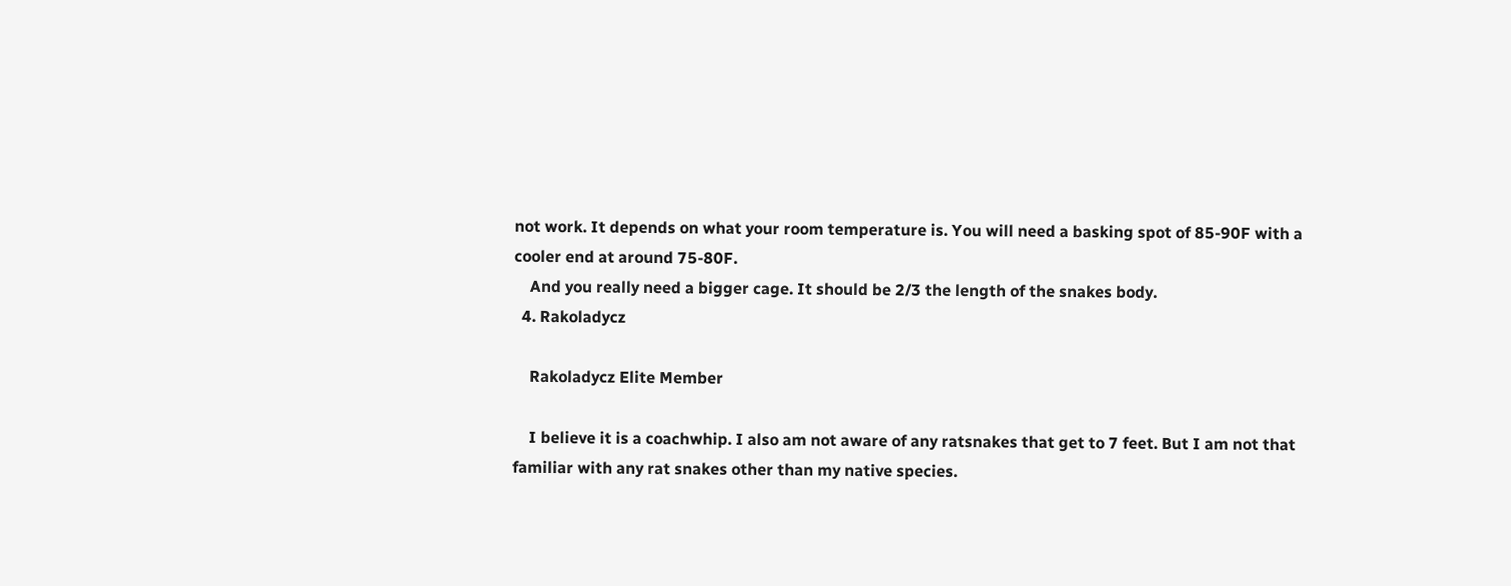not work. It depends on what your room temperature is. You will need a basking spot of 85-90F with a cooler end at around 75-80F.
    And you really need a bigger cage. It should be 2/3 the length of the snakes body.
  4. Rakoladycz

    Rakoladycz Elite Member

    I believe it is a coachwhip. I also am not aware of any ratsnakes that get to 7 feet. But I am not that familiar with any rat snakes other than my native species.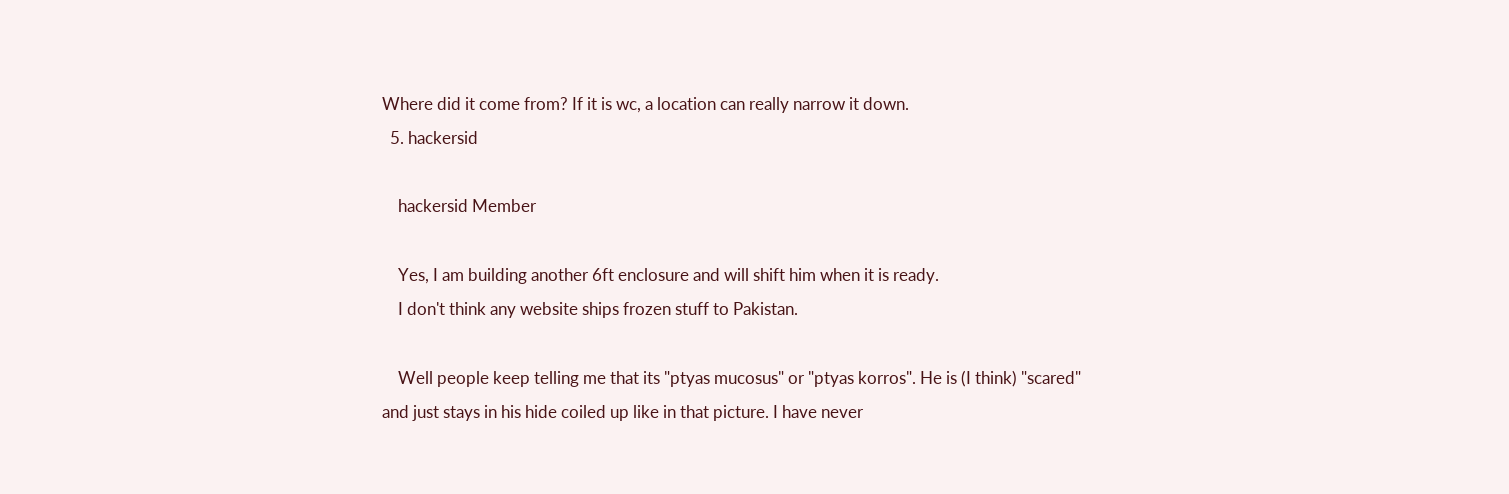Where did it come from? If it is wc, a location can really narrow it down.
  5. hackersid

    hackersid Member

    Yes, I am building another 6ft enclosure and will shift him when it is ready.
    I don't think any website ships frozen stuff to Pakistan.

    Well people keep telling me that its "ptyas mucosus" or "ptyas korros". He is (I think) "scared" and just stays in his hide coiled up like in that picture. I have never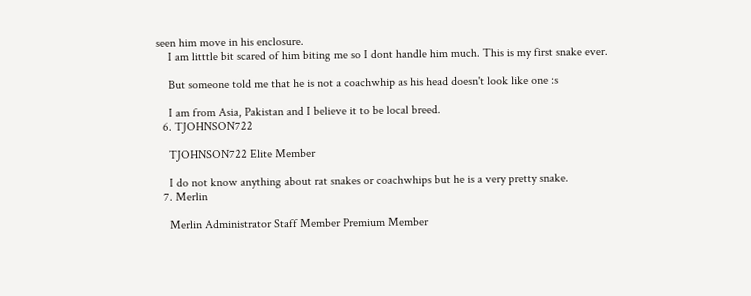seen him move in his enclosure.
    I am litttle bit scared of him biting me so I dont handle him much. This is my first snake ever.

    But someone told me that he is not a coachwhip as his head doesn't look like one :s

    I am from Asia, Pakistan and I believe it to be local breed.
  6. TJOHNSON722

    TJOHNSON722 Elite Member

    I do not know anything about rat snakes or coachwhips but he is a very pretty snake.
  7. Merlin

    Merlin Administrator Staff Member Premium Member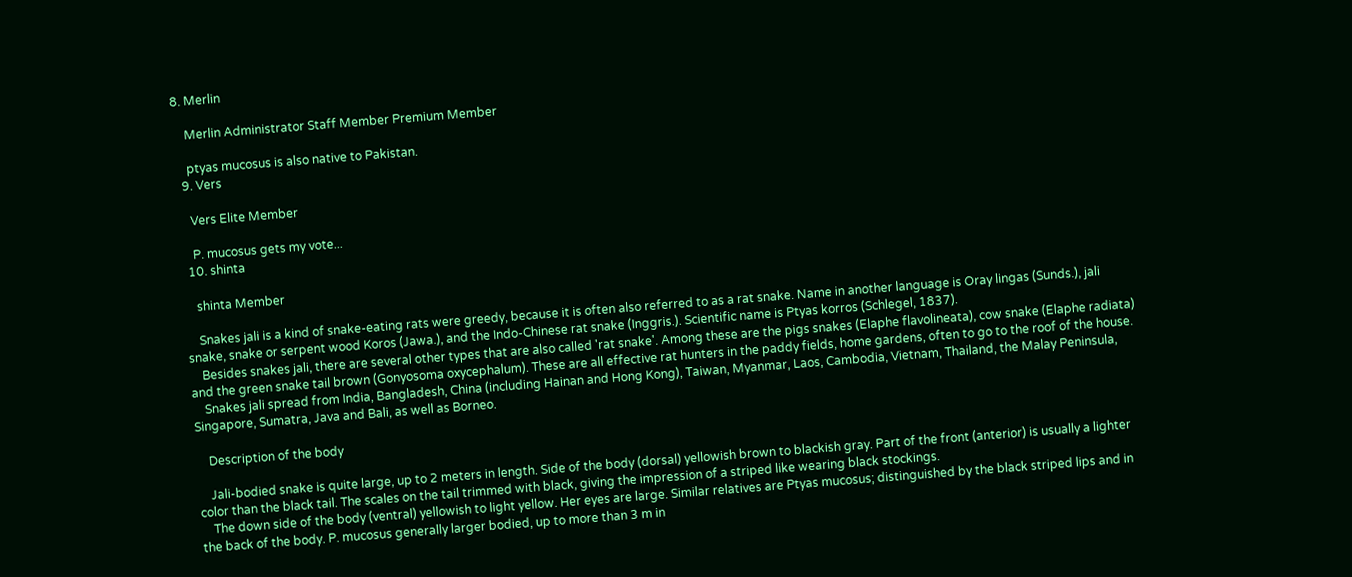8. Merlin

    Merlin Administrator Staff Member Premium Member

    ptyas mucosus is also native to Pakistan.
  9. Vers

    Vers Elite Member

    P. mucosus gets my vote...
  10. shinta

    shinta Member

    Snakes jali is a kind of snake-eating rats were greedy, because it is often also referred to as a rat snake. Name in another language is Oray lingas (Sunds.), jali snake, snake or serpent wood Koros (Jawa.), and the Indo-Chinese rat snake (Inggris.). Scientific name is Ptyas korros (Schlegel, 1837).
    Besides snakes jali, there are several other types that are also called 'rat snake'. Among these are the pigs snakes (Elaphe flavolineata), cow snake (Elaphe radiata) and the green snake tail brown (Gonyosoma oxycephalum). These are all effective rat hunters in the paddy fields, home gardens, often to go to the roof of the house.
    Snakes jali spread from India, Bangladesh, China (including Hainan and Hong Kong), Taiwan, Myanmar, Laos, Cambodia, Vietnam, Thailand, the Malay Peninsula, Singapore, Sumatra, Java and Bali, as well as Borneo.

    Description of the body

    Jali-bodied snake is quite large, up to 2 meters in length. Side of the body (dorsal) yellowish brown to blackish gray. Part of the front (anterior) is usually a lighter color than the black tail. The scales on the tail trimmed with black, giving the impression of a striped like wearing black stockings.
    The down side of the body (ventral) yellowish to light yellow. Her eyes are large. Similar relatives are Ptyas mucosus; distinguished by the black striped lips and in the back of the body. P. mucosus generally larger bodied, up to more than 3 m in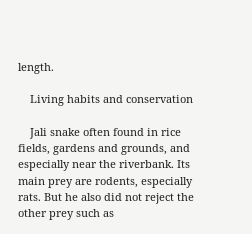length.

    Living habits and conservation

    Jali snake often found in rice fields, gardens and grounds, and especially near the riverbank. Its main prey are rodents, especially rats. But he also did not reject the other prey such as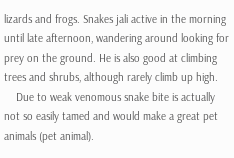lizards and frogs. Snakes jali active in the morning until late afternoon, wandering around looking for prey on the ground. He is also good at climbing trees and shrubs, although rarely climb up high.
    Due to weak venomous snake bite is actually not so easily tamed and would make a great pet animals (pet animal).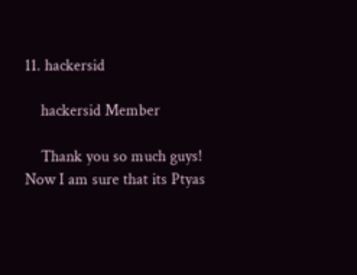11. hackersid

    hackersid Member

    Thank you so much guys! Now I am sure that its Ptyas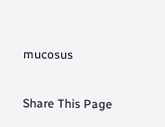mucosus

Share This Page